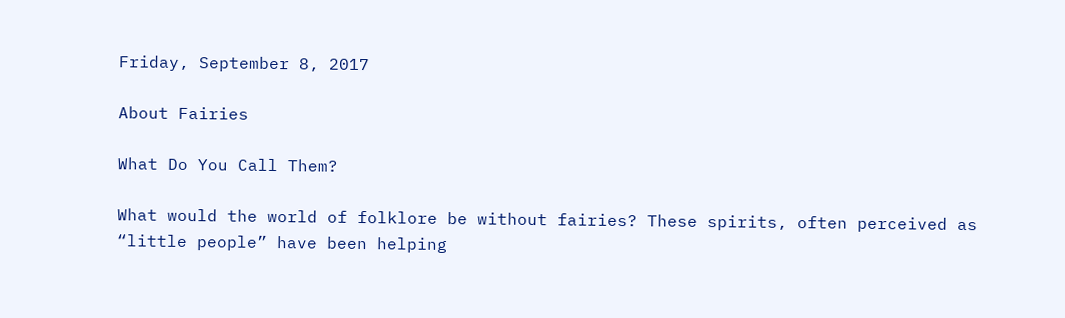Friday, September 8, 2017

About Fairies

What Do You Call Them?

What would the world of folklore be without fairies? These spirits, often perceived as “little people” have been helping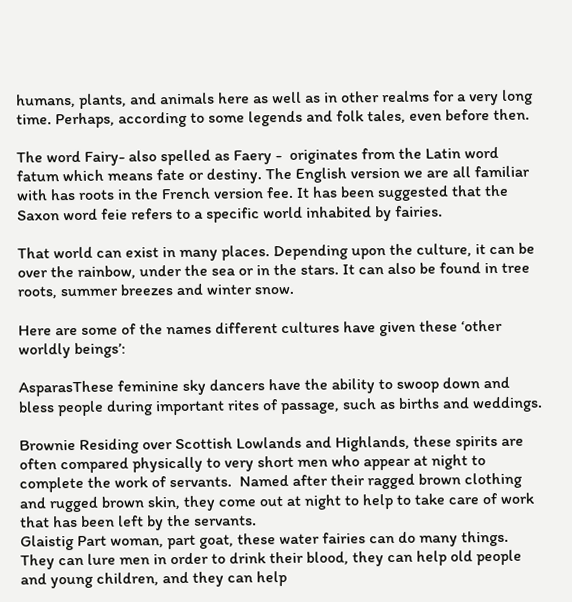humans, plants, and animals here as well as in other realms for a very long time. Perhaps, according to some legends and folk tales, even before then.

The word Fairy- also spelled as Faery -  originates from the Latin word fatum which means fate or destiny. The English version we are all familiar with has roots in the French version fee. It has been suggested that the Saxon word feie refers to a specific world inhabited by fairies.

That world can exist in many places. Depending upon the culture, it can be over the rainbow, under the sea or in the stars. It can also be found in tree roots, summer breezes and winter snow.

Here are some of the names different cultures have given these ‘other worldly beings’:

AsparasThese feminine sky dancers have the ability to swoop down and bless people during important rites of passage, such as births and weddings.

Brownie Residing over Scottish Lowlands and Highlands, these spirits are often compared physically to very short men who appear at night to complete the work of servants.  Named after their ragged brown clothing and rugged brown skin, they come out at night to help to take care of work that has been left by the servants.
Glaistig Part woman, part goat, these water fairies can do many things. They can lure men in order to drink their blood, they can help old people and young children, and they can help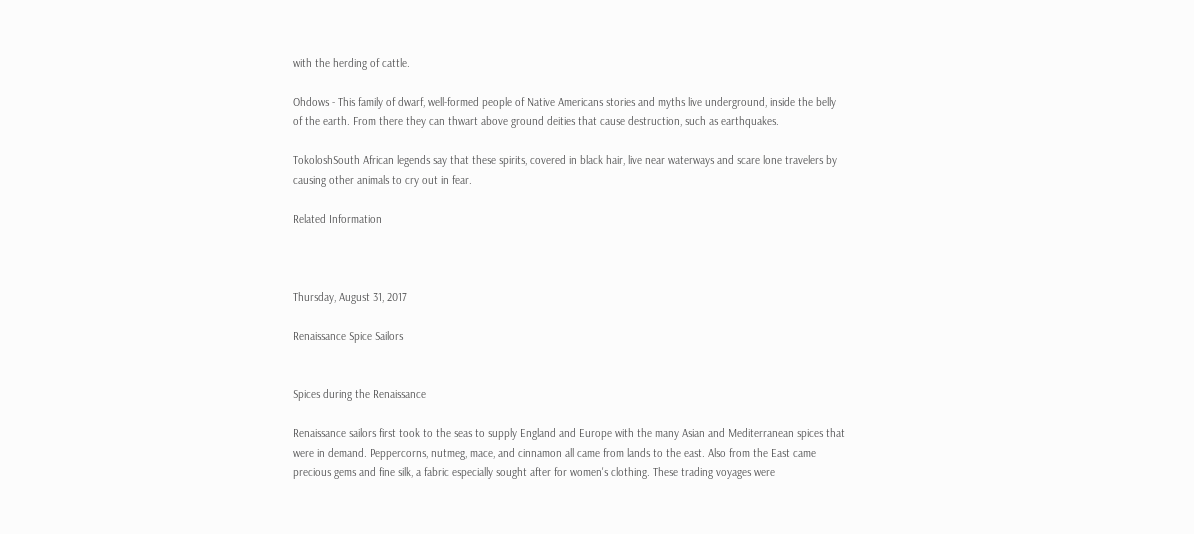with the herding of cattle.

Ohdows - This family of dwarf, well-formed people of Native Americans stories and myths live underground, inside the belly of the earth. From there they can thwart above ground deities that cause destruction, such as earthquakes.

TokoloshSouth African legends say that these spirits, covered in black hair, live near waterways and scare lone travelers by causing other animals to cry out in fear.

Related Information



Thursday, August 31, 2017

Renaissance Spice Sailors


Spices during the Renaissance

Renaissance sailors first took to the seas to supply England and Europe with the many Asian and Mediterranean spices that were in demand. Peppercorns, nutmeg, mace, and cinnamon all came from lands to the east. Also from the East came precious gems and fine silk, a fabric especially sought after for women's clothing. These trading voyages were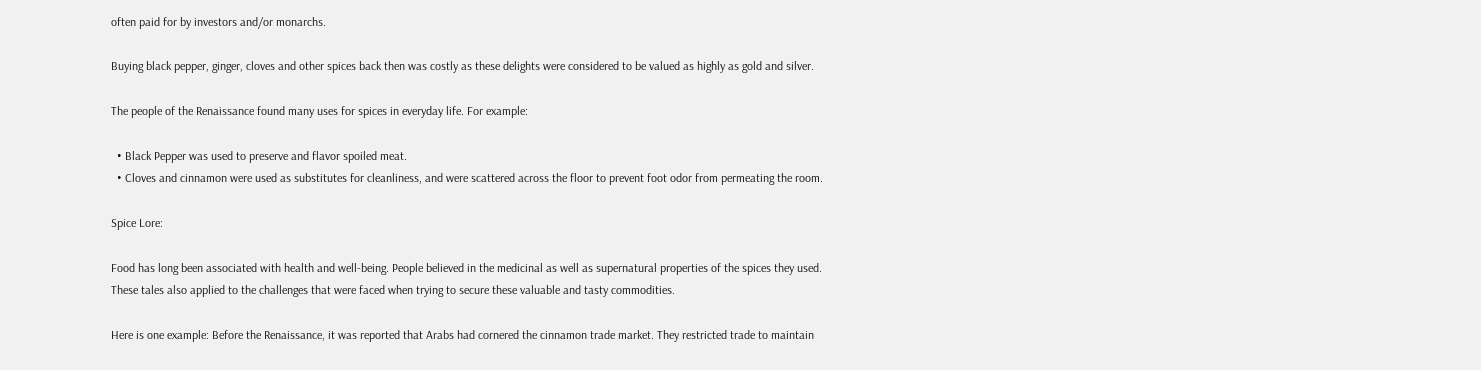often paid for by investors and/or monarchs.

Buying black pepper, ginger, cloves and other spices back then was costly as these delights were considered to be valued as highly as gold and silver.

The people of the Renaissance found many uses for spices in everyday life. For example:

  • Black Pepper was used to preserve and flavor spoiled meat.
  • Cloves and cinnamon were used as substitutes for cleanliness, and were scattered across the floor to prevent foot odor from permeating the room.

Spice Lore:

Food has long been associated with health and well-being. People believed in the medicinal as well as supernatural properties of the spices they used. These tales also applied to the challenges that were faced when trying to secure these valuable and tasty commodities.

Here is one example: Before the Renaissance, it was reported that Arabs had cornered the cinnamon trade market. They restricted trade to maintain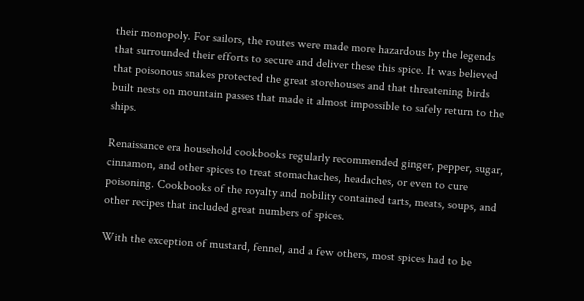their monopoly. For sailors, the routes were made more hazardous by the legends that surrounded their efforts to secure and deliver these this spice. It was believed that poisonous snakes protected the great storehouses and that threatening birds built nests on mountain passes that made it almost impossible to safely return to the ships.

Renaissance era household cookbooks regularly recommended ginger, pepper, sugar, cinnamon, and other spices to treat stomachaches, headaches, or even to cure poisoning. Cookbooks of the royalty and nobility contained tarts, meats, soups, and other recipes that included great numbers of spices.

With the exception of mustard, fennel, and a few others, most spices had to be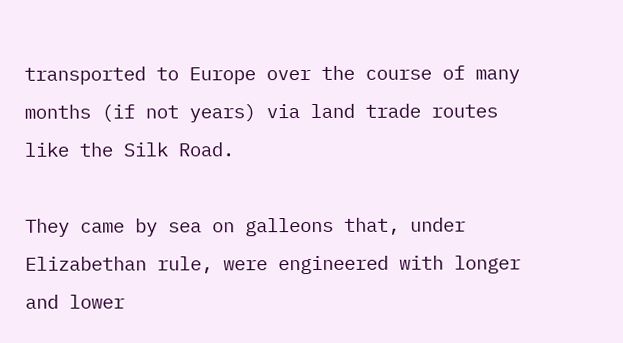transported to Europe over the course of many months (if not years) via land trade routes like the Silk Road.

They came by sea on galleons that, under Elizabethan rule, were engineered with longer and lower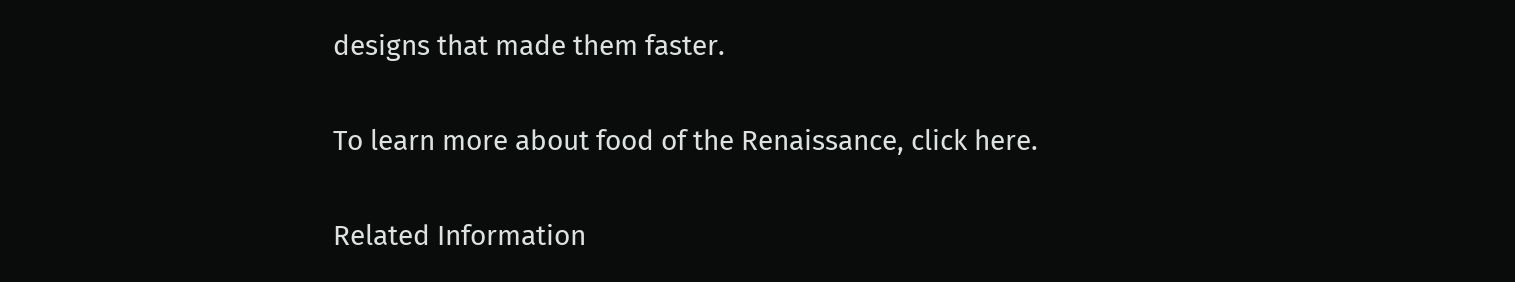designs that made them faster.

To learn more about food of the Renaissance, click here.

Related Information